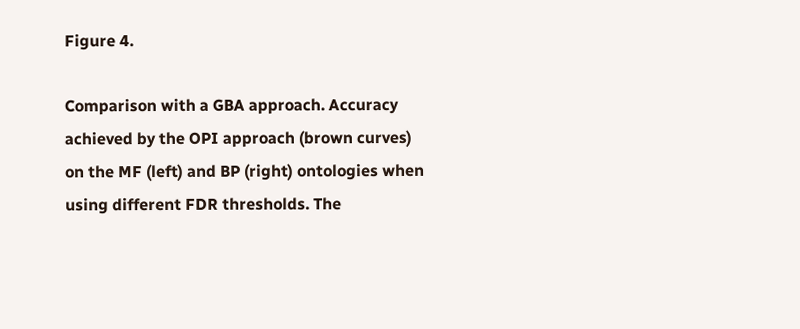Figure 4.

Comparison with a GBA approach. Accuracy achieved by the OPI approach (brown curves) on the MF (left) and BP (right) ontologies when using different FDR thresholds. The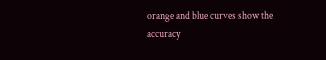orange and blue curves show the accuracy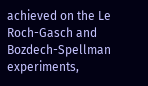achieved on the Le Roch-Gasch and Bozdech-Spellman experiments,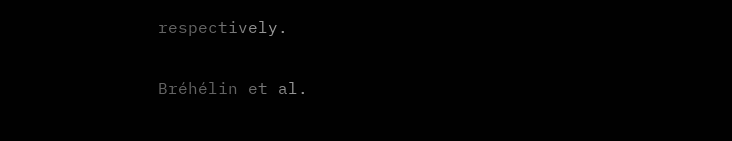respectively.

Bréhélin et al.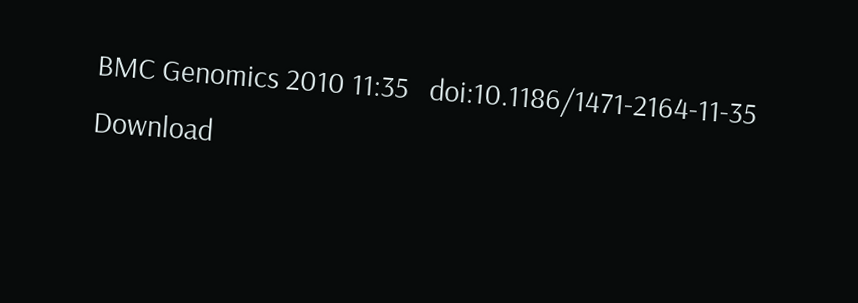BMC Genomics 2010 11:35   doi:10.1186/1471-2164-11-35
Download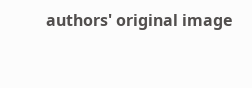authors' original image